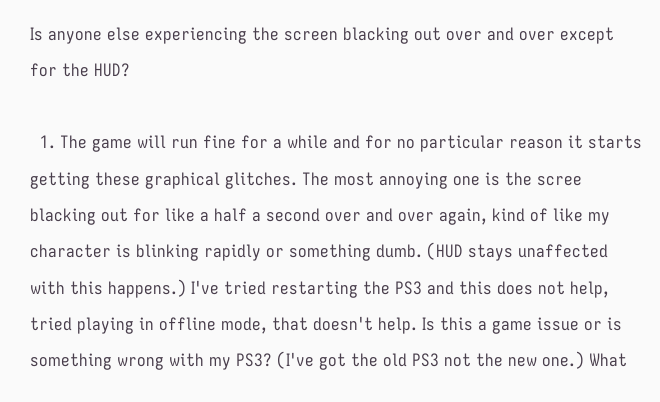Is anyone else experiencing the screen blacking out over and over except for the HUD?

  1. The game will run fine for a while and for no particular reason it starts getting these graphical glitches. The most annoying one is the scree blacking out for like a half a second over and over again, kind of like my character is blinking rapidly or something dumb. (HUD stays unaffected with this happens.) I've tried restarting the PS3 and this does not help, tried playing in offline mode, that doesn't help. Is this a game issue or is something wrong with my PS3? (I've got the old PS3 not the new one.) What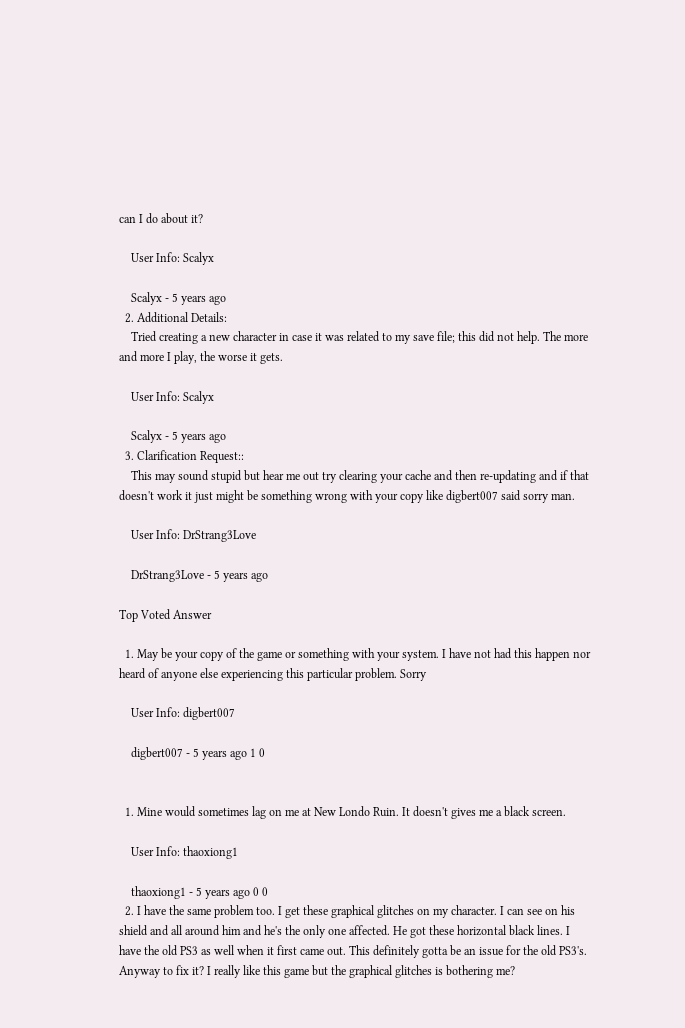can I do about it?

    User Info: Scalyx

    Scalyx - 5 years ago
  2. Additional Details:
    Tried creating a new character in case it was related to my save file; this did not help. The more and more I play, the worse it gets.

    User Info: Scalyx

    Scalyx - 5 years ago
  3. Clarification Request::
    This may sound stupid but hear me out try clearing your cache and then re-updating and if that doesn't work it just might be something wrong with your copy like digbert007 said sorry man.

    User Info: DrStrang3Love

    DrStrang3Love - 5 years ago

Top Voted Answer

  1. May be your copy of the game or something with your system. I have not had this happen nor heard of anyone else experiencing this particular problem. Sorry

    User Info: digbert007

    digbert007 - 5 years ago 1 0


  1. Mine would sometimes lag on me at New Londo Ruin. It doesn't gives me a black screen.

    User Info: thaoxiong1

    thaoxiong1 - 5 years ago 0 0
  2. I have the same problem too. I get these graphical glitches on my character. I can see on his shield and all around him and he's the only one affected. He got these horizontal black lines. I have the old PS3 as well when it first came out. This definitely gotta be an issue for the old PS3's. Anyway to fix it? I really like this game but the graphical glitches is bothering me?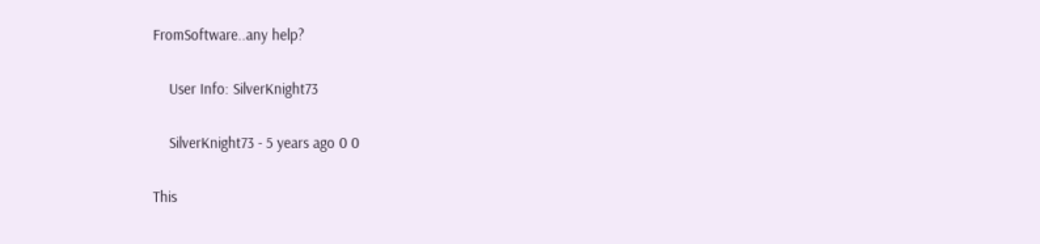FromSoftware..any help?

    User Info: SilverKnight73

    SilverKnight73 - 5 years ago 0 0

This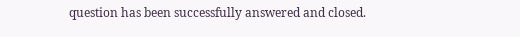question has been successfully answered and closed.